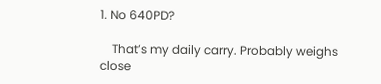1. No 640PD?

    That’s my daily carry. Probably weighs close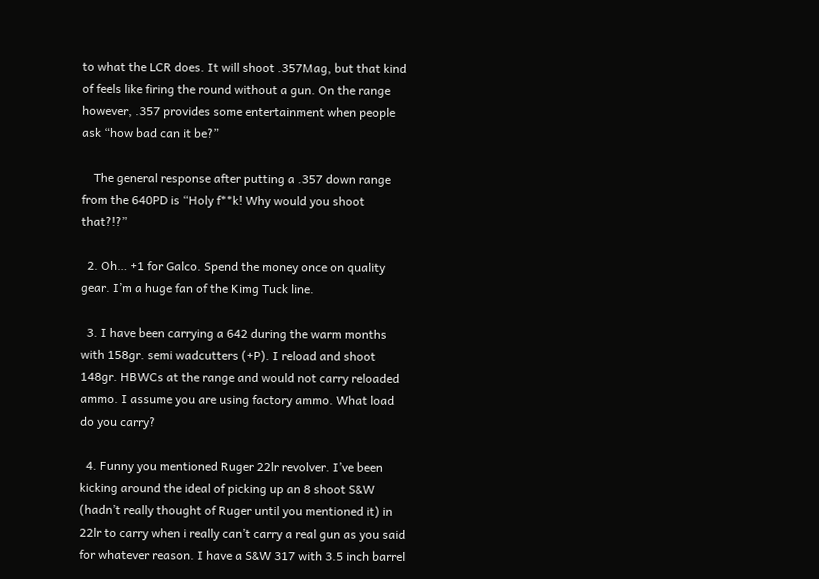to what the LCR does. It will shoot .357Mag, but that kind of feels like firing the round without a gun. On the range however, .357 provides some entertainment when people ask “how bad can it be?”

    The general response after putting a .357 down range from the 640PD is “Holy f**k! Why would you shoot that?!?”

  2. Oh… +1 for Galco. Spend the money once on quality gear. I’m a huge fan of the Kimg Tuck line.

  3. I have been carrying a 642 during the warm months with 158gr. semi wadcutters (+P). I reload and shoot 148gr. HBWCs at the range and would not carry reloaded ammo. I assume you are using factory ammo. What load do you carry?

  4. Funny you mentioned Ruger 22lr revolver. I’ve been kicking around the ideal of picking up an 8 shoot S&W (hadn’t really thought of Ruger until you mentioned it) in 22lr to carry when i really can’t carry a real gun as you said for whatever reason. I have a S&W 317 with 3.5 inch barrel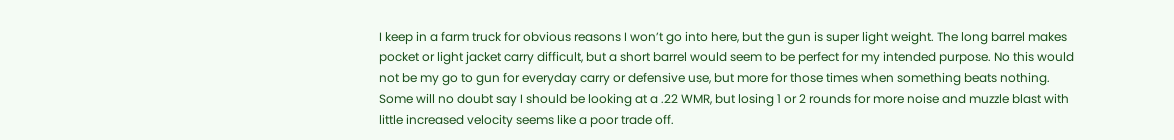I keep in a farm truck for obvious reasons I won’t go into here, but the gun is super light weight. The long barrel makes pocket or light jacket carry difficult, but a short barrel would seem to be perfect for my intended purpose. No this would not be my go to gun for everyday carry or defensive use, but more for those times when something beats nothing. Some will no doubt say I should be looking at a .22 WMR, but losing 1 or 2 rounds for more noise and muzzle blast with little increased velocity seems like a poor trade off.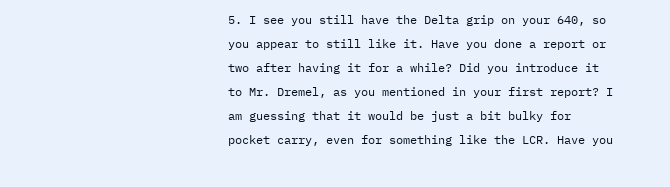5. I see you still have the Delta grip on your 640, so you appear to still like it. Have you done a report or two after having it for a while? Did you introduce it to Mr. Dremel, as you mentioned in your first report? I am guessing that it would be just a bit bulky for pocket carry, even for something like the LCR. Have you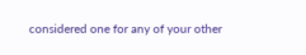considered one for any of your other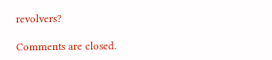revolvers?

Comments are closed.